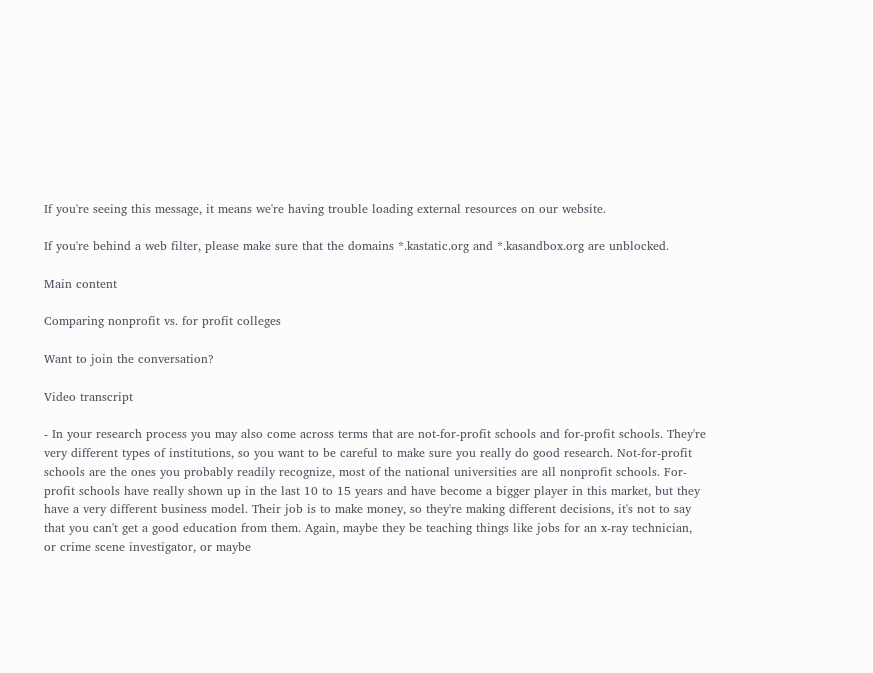If you're seeing this message, it means we're having trouble loading external resources on our website.

If you're behind a web filter, please make sure that the domains *.kastatic.org and *.kasandbox.org are unblocked.

Main content

Comparing nonprofit vs. for profit colleges

Want to join the conversation?

Video transcript

- In your research process you may also come across terms that are not-for-profit schools and for-profit schools. They're very different types of institutions, so you want to be careful to make sure you really do good research. Not-for-profit schools are the ones you probably readily recognize, most of the national universities are all nonprofit schools. For-profit schools have really shown up in the last 10 to 15 years and have become a bigger player in this market, but they have a very different business model. Their job is to make money, so they're making different decisions, it's not to say that you can't get a good education from them. Again, maybe they be teaching things like jobs for an x-ray technician, or crime scene investigator, or maybe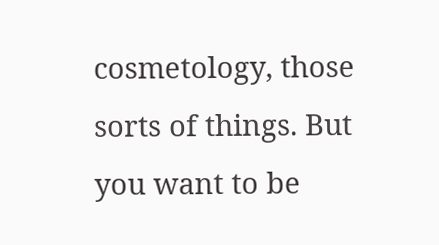cosmetology, those sorts of things. But you want to be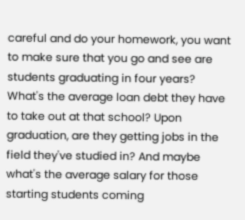careful and do your homework, you want to make sure that you go and see are students graduating in four years? What's the average loan debt they have to take out at that school? Upon graduation, are they getting jobs in the field they've studied in? And maybe what's the average salary for those starting students coming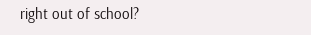right out of school?